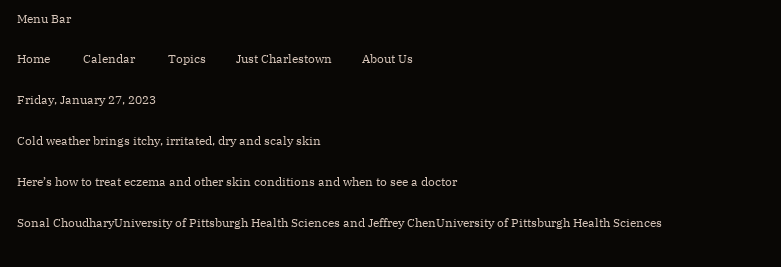Menu Bar

Home           Calendar           Topics          Just Charlestown          About Us

Friday, January 27, 2023

Cold weather brings itchy, irritated, dry and scaly skin

Here’s how to treat eczema and other skin conditions and when to see a doctor

Sonal ChoudharyUniversity of Pittsburgh Health Sciences and Jeffrey ChenUniversity of Pittsburgh Health Sciences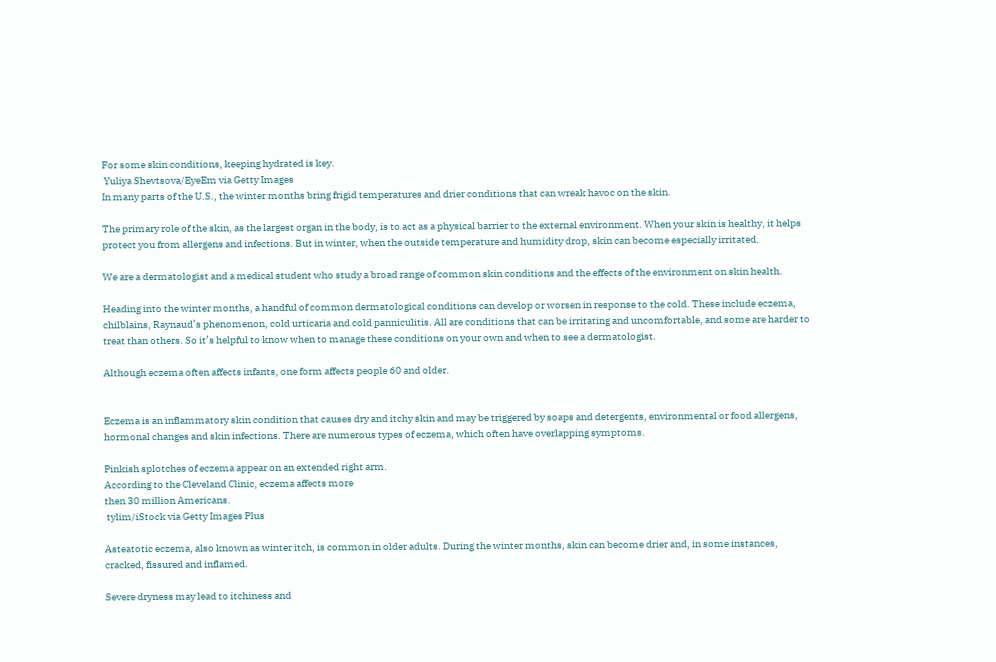For some skin conditions, keeping hydrated is key.
 Yuliya Shevtsova/EyeEm via Getty Images
In many parts of the U.S., the winter months bring frigid temperatures and drier conditions that can wreak havoc on the skin.

The primary role of the skin, as the largest organ in the body, is to act as a physical barrier to the external environment. When your skin is healthy, it helps protect you from allergens and infections. But in winter, when the outside temperature and humidity drop, skin can become especially irritated.

We are a dermatologist and a medical student who study a broad range of common skin conditions and the effects of the environment on skin health.

Heading into the winter months, a handful of common dermatological conditions can develop or worsen in response to the cold. These include eczema, chilblains, Raynaud’s phenomenon, cold urticaria and cold panniculitis. All are conditions that can be irritating and uncomfortable, and some are harder to treat than others. So it’s helpful to know when to manage these conditions on your own and when to see a dermatologist.

Although eczema often affects infants, one form affects people 60 and older.


Eczema is an inflammatory skin condition that causes dry and itchy skin and may be triggered by soaps and detergents, environmental or food allergens, hormonal changes and skin infections. There are numerous types of eczema, which often have overlapping symptoms.

Pinkish splotches of eczema appear on an extended right arm.
According to the Cleveland Clinic, eczema affects more
then 30 million Americans.
 tylim/iStock via Getty Images Plus

Asteatotic eczema, also known as winter itch, is common in older adults. During the winter months, skin can become drier and, in some instances, cracked, fissured and inflamed.

Severe dryness may lead to itchiness and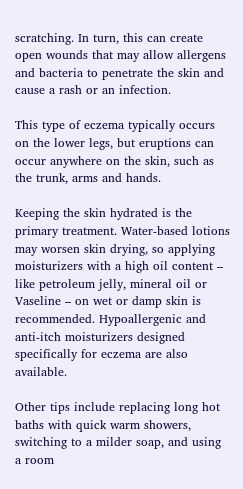scratching. In turn, this can create open wounds that may allow allergens and bacteria to penetrate the skin and cause a rash or an infection.

This type of eczema typically occurs on the lower legs, but eruptions can occur anywhere on the skin, such as the trunk, arms and hands.

Keeping the skin hydrated is the primary treatment. Water-based lotions may worsen skin drying, so applying moisturizers with a high oil content – like petroleum jelly, mineral oil or Vaseline – on wet or damp skin is recommended. Hypoallergenic and anti-itch moisturizers designed specifically for eczema are also available.

Other tips include replacing long hot baths with quick warm showers, switching to a milder soap, and using a room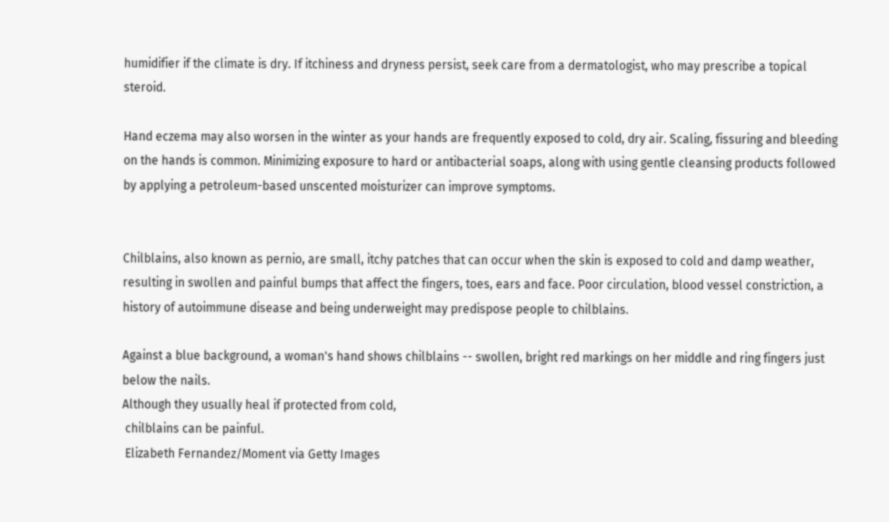humidifier if the climate is dry. If itchiness and dryness persist, seek care from a dermatologist, who may prescribe a topical steroid.

Hand eczema may also worsen in the winter as your hands are frequently exposed to cold, dry air. Scaling, fissuring and bleeding on the hands is common. Minimizing exposure to hard or antibacterial soaps, along with using gentle cleansing products followed by applying a petroleum-based unscented moisturizer can improve symptoms.


Chilblains, also known as pernio, are small, itchy patches that can occur when the skin is exposed to cold and damp weather, resulting in swollen and painful bumps that affect the fingers, toes, ears and face. Poor circulation, blood vessel constriction, a history of autoimmune disease and being underweight may predispose people to chilblains.

Against a blue background, a woman's hand shows chilblains -- swollen, bright red markings on her middle and ring fingers just below the nails.
Although they usually heal if protected from cold,
 chilblains can be painful.
 Elizabeth Fernandez/Moment via Getty Images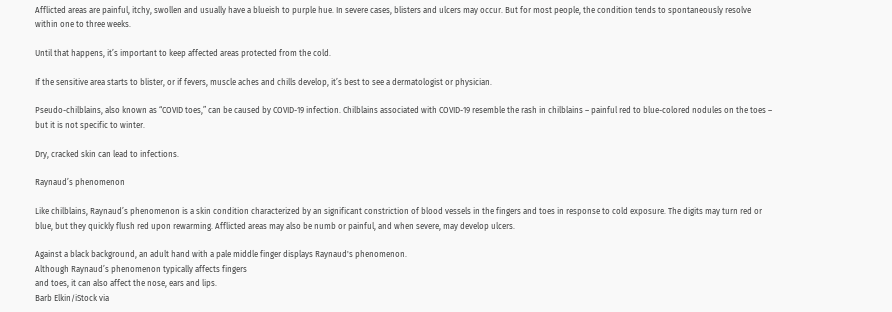Afflicted areas are painful, itchy, swollen and usually have a blueish to purple hue. In severe cases, blisters and ulcers may occur. But for most people, the condition tends to spontaneously resolve within one to three weeks.

Until that happens, it’s important to keep affected areas protected from the cold.

If the sensitive area starts to blister, or if fevers, muscle aches and chills develop, it’s best to see a dermatologist or physician.

Pseudo-chilblains, also known as “COVID toes,” can be caused by COVID-19 infection. Chilblains associated with COVID-19 resemble the rash in chilblains – painful red to blue-colored nodules on the toes – but it is not specific to winter.

Dry, cracked skin can lead to infections.

Raynaud’s phenomenon

Like chilblains, Raynaud’s phenomenon is a skin condition characterized by an significant constriction of blood vessels in the fingers and toes in response to cold exposure. The digits may turn red or blue, but they quickly flush red upon rewarming. Afflicted areas may also be numb or painful, and when severe, may develop ulcers.

Against a black background, an adult hand with a pale middle finger displays Raynaud's phenomenon.
Although Raynaud’s phenomenon typically affects fingers
and toes, it can also affect the nose, ears and lips.
Barb Elkin/iStock via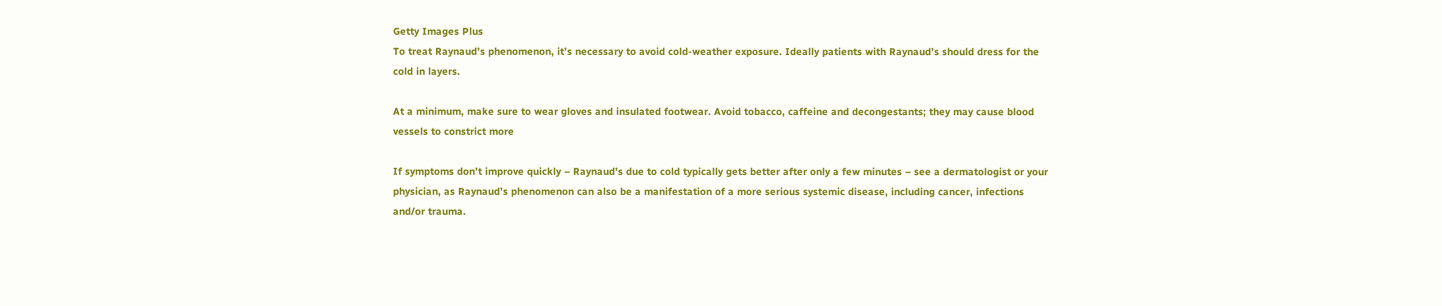Getty Images Plus
To treat Raynaud’s phenomenon, it’s necessary to avoid cold-weather exposure. Ideally patients with Raynaud’s should dress for the cold in layers.

At a minimum, make sure to wear gloves and insulated footwear. Avoid tobacco, caffeine and decongestants; they may cause blood vessels to constrict more

If symptoms don’t improve quickly – Raynaud’s due to cold typically gets better after only a few minutes – see a dermatologist or your physician, as Raynaud’s phenomenon can also be a manifestation of a more serious systemic disease, including cancer, infections and/or trauma.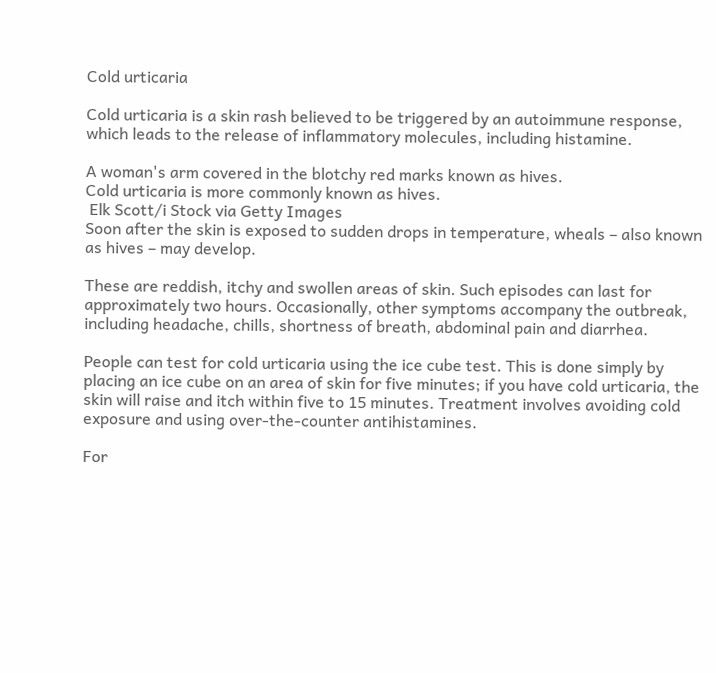Cold urticaria

Cold urticaria is a skin rash believed to be triggered by an autoimmune response, which leads to the release of inflammatory molecules, including histamine.

A woman's arm covered in the blotchy red marks known as hives.
Cold urticaria is more commonly known as hives.
 Elk Scott/i Stock via Getty Images
Soon after the skin is exposed to sudden drops in temperature, wheals – also known as hives – may develop.

These are reddish, itchy and swollen areas of skin. Such episodes can last for approximately two hours. Occasionally, other symptoms accompany the outbreak, including headache, chills, shortness of breath, abdominal pain and diarrhea.

People can test for cold urticaria using the ice cube test. This is done simply by placing an ice cube on an area of skin for five minutes; if you have cold urticaria, the skin will raise and itch within five to 15 minutes. Treatment involves avoiding cold exposure and using over-the-counter antihistamines.

For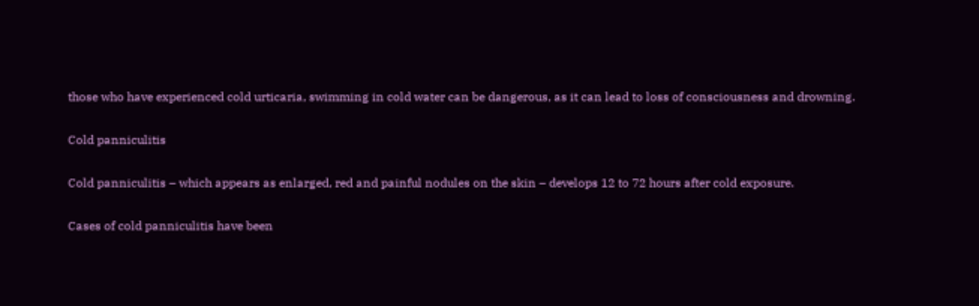those who have experienced cold urticaria, swimming in cold water can be dangerous, as it can lead to loss of consciousness and drowning.

Cold panniculitis

Cold panniculitis – which appears as enlarged, red and painful nodules on the skin – develops 12 to 72 hours after cold exposure.

Cases of cold panniculitis have been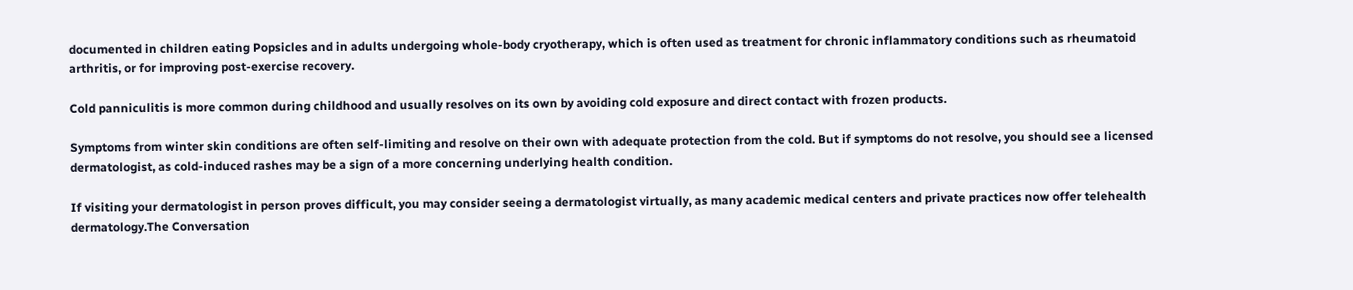documented in children eating Popsicles and in adults undergoing whole-body cryotherapy, which is often used as treatment for chronic inflammatory conditions such as rheumatoid arthritis, or for improving post-exercise recovery.

Cold panniculitis is more common during childhood and usually resolves on its own by avoiding cold exposure and direct contact with frozen products.

Symptoms from winter skin conditions are often self-limiting and resolve on their own with adequate protection from the cold. But if symptoms do not resolve, you should see a licensed dermatologist, as cold-induced rashes may be a sign of a more concerning underlying health condition.

If visiting your dermatologist in person proves difficult, you may consider seeing a dermatologist virtually, as many academic medical centers and private practices now offer telehealth dermatology.The Conversation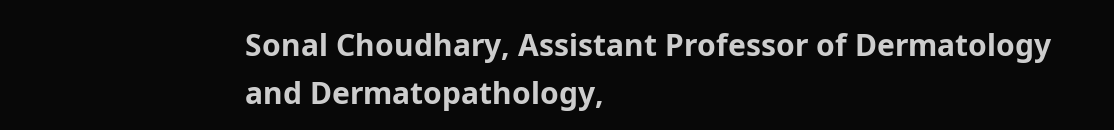Sonal Choudhary, Assistant Professor of Dermatology and Dermatopathology,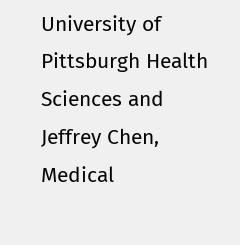University of Pittsburgh Health Sciences and Jeffrey Chen, Medical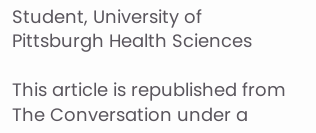Student, University of Pittsburgh Health Sciences

This article is republished from The Conversation under a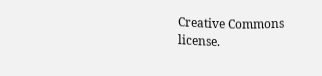Creative Commons license.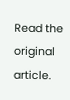Read the original article.